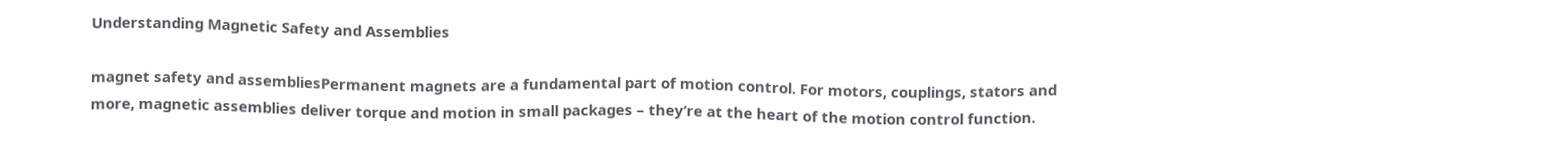Understanding Magnetic Safety and Assemblies

magnet safety and assembliesPermanent magnets are a fundamental part of motion control. For motors, couplings, stators and more, magnetic assemblies deliver torque and motion in small packages – they’re at the heart of the motion control function.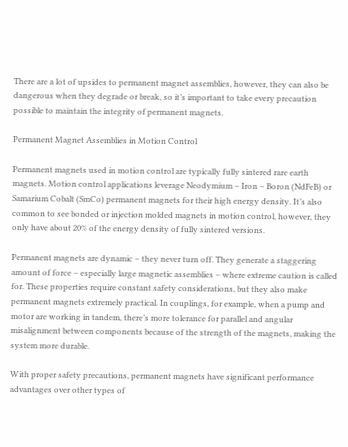There are a lot of upsides to permanent magnet assemblies, however, they can also be dangerous when they degrade or break, so it’s important to take every precaution possible to maintain the integrity of permanent magnets.

Permanent Magnet Assemblies in Motion Control

Permanent magnets used in motion control are typically fully sintered rare earth magnets. Motion control applications leverage Neodymium – Iron – Boron (NdFeB) or Samarium Cobalt (SmCo) permanent magnets for their high energy density. It’s also common to see bonded or injection molded magnets in motion control, however, they only have about 20% of the energy density of fully sintered versions.

Permanent magnets are dynamic – they never turn off. They generate a staggering amount of force – especially large magnetic assemblies – where extreme caution is called for. These properties require constant safety considerations, but they also make permanent magnets extremely practical. In couplings, for example, when a pump and motor are working in tandem, there’s more tolerance for parallel and angular misalignment between components because of the strength of the magnets, making the system more durable.

With proper safety precautions, permanent magnets have significant performance advantages over other types of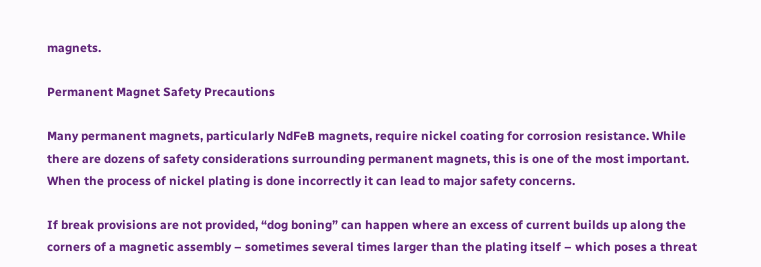magnets.

Permanent Magnet Safety Precautions

Many permanent magnets, particularly NdFeB magnets, require nickel coating for corrosion resistance. While there are dozens of safety considerations surrounding permanent magnets, this is one of the most important. When the process of nickel plating is done incorrectly it can lead to major safety concerns.

If break provisions are not provided, “dog boning” can happen where an excess of current builds up along the corners of a magnetic assembly – sometimes several times larger than the plating itself – which poses a threat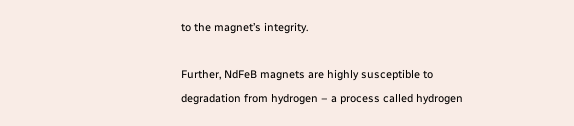to the magnet’s integrity.

Further, NdFeB magnets are highly susceptible to degradation from hydrogen – a process called hydrogen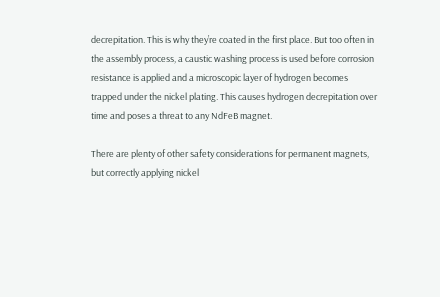decrepitation. This is why they’re coated in the first place. But too often in the assembly process, a caustic washing process is used before corrosion resistance is applied and a microscopic layer of hydrogen becomes trapped under the nickel plating. This causes hydrogen decrepitation over time and poses a threat to any NdFeB magnet.

There are plenty of other safety considerations for permanent magnets, but correctly applying nickel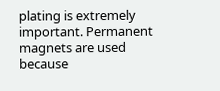plating is extremely important. Permanent magnets are used because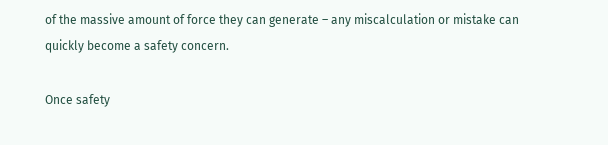of the massive amount of force they can generate – any miscalculation or mistake can quickly become a safety concern.

Once safety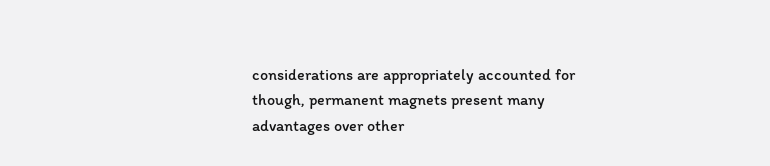considerations are appropriately accounted for though, permanent magnets present many advantages over other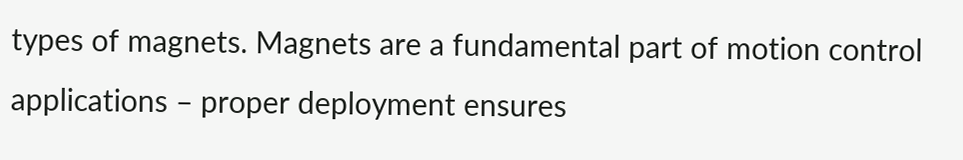types of magnets. Magnets are a fundamental part of motion control applications – proper deployment ensures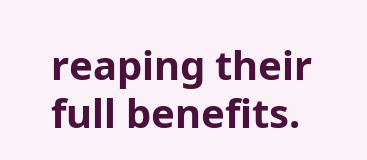reaping their full benefits.